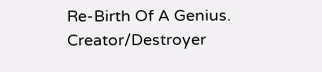Re-Birth Of A Genius. Creator/Destroyer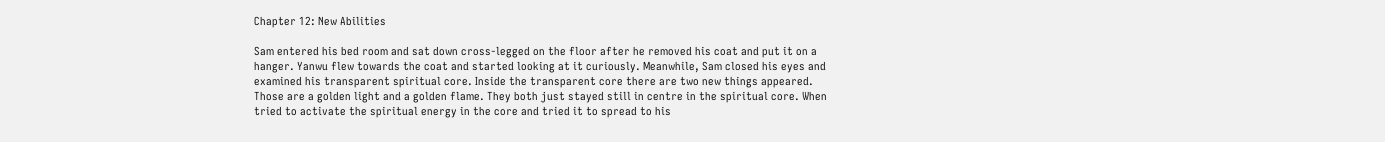Chapter 12: New Abilities

Sam entered his bed room and sat down cross-legged on the floor after he removed his coat and put it on a hanger. Yanwu flew towards the coat and started looking at it curiously. Meanwhile, Sam closed his eyes and examined his transparent spiritual core. Inside the transparent core there are two new things appeared. Those are a golden light and a golden flame. They both just stayed still in centre in the spiritual core. When tried to activate the spiritual energy in the core and tried it to spread to his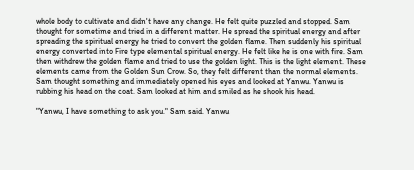whole body to cultivate and didn't have any change. He felt quite puzzled and stopped. Sam thought for sometime and tried in a different matter. He spread the spiritual energy and after spreading the spiritual energy he tried to convert the golden flame. Then suddenly his spiritual energy converted into Fire type elemental spiritual energy. He felt like he is one with fire. Sam then withdrew the golden flame and tried to use the golden light. This is the light element. These elements came from the Golden Sun Crow. So, they felt different than the normal elements. Sam thought something and immediately opened his eyes and looked at Yanwu. Yanwu is rubbing his head on the coat. Sam looked at him and smiled as he shook his head.

"Yanwu, I have something to ask you." Sam said. Yanwu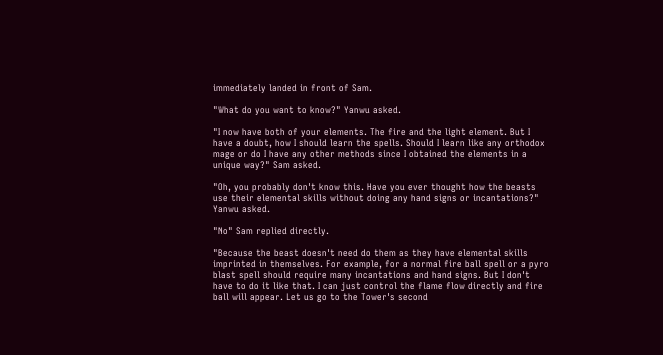immediately landed in front of Sam.

"What do you want to know?" Yanwu asked.

"I now have both of your elements. The fire and the light element. But I have a doubt, how I should learn the spells. Should I learn like any orthodox mage or do I have any other methods since I obtained the elements in a unique way?" Sam asked.

"Oh, you probably don't know this. Have you ever thought how the beasts use their elemental skills without doing any hand signs or incantations?" Yanwu asked.

"No" Sam replied directly.

"Because the beast doesn't need do them as they have elemental skills imprinted in themselves. For example, for a normal fire ball spell or a pyro blast spell should require many incantations and hand signs. But I don't have to do it like that. I can just control the flame flow directly and fire ball will appear. Let us go to the Tower's second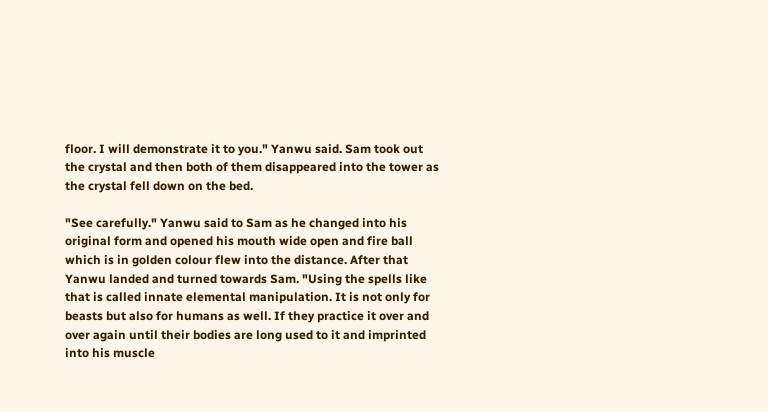floor. I will demonstrate it to you." Yanwu said. Sam took out the crystal and then both of them disappeared into the tower as the crystal fell down on the bed.

"See carefully." Yanwu said to Sam as he changed into his original form and opened his mouth wide open and fire ball which is in golden colour flew into the distance. After that Yanwu landed and turned towards Sam. "Using the spells like that is called innate elemental manipulation. It is not only for beasts but also for humans as well. If they practice it over and over again until their bodies are long used to it and imprinted into his muscle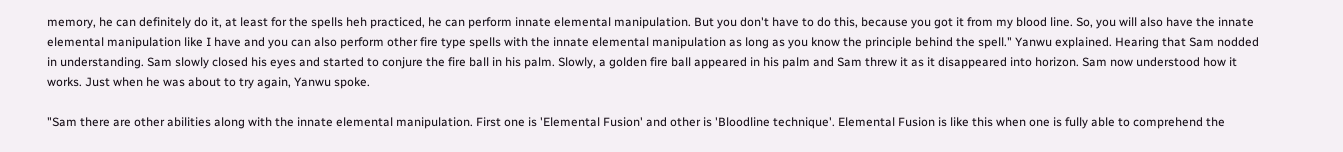memory, he can definitely do it, at least for the spells heh practiced, he can perform innate elemental manipulation. But you don't have to do this, because you got it from my blood line. So, you will also have the innate elemental manipulation like I have and you can also perform other fire type spells with the innate elemental manipulation as long as you know the principle behind the spell." Yanwu explained. Hearing that Sam nodded in understanding. Sam slowly closed his eyes and started to conjure the fire ball in his palm. Slowly, a golden fire ball appeared in his palm and Sam threw it as it disappeared into horizon. Sam now understood how it works. Just when he was about to try again, Yanwu spoke.

"Sam there are other abilities along with the innate elemental manipulation. First one is 'Elemental Fusion' and other is 'Bloodline technique'. Elemental Fusion is like this when one is fully able to comprehend the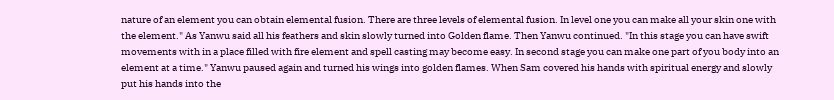nature of an element you can obtain elemental fusion. There are three levels of elemental fusion. In level one you can make all your skin one with the element." As Yanwu said all his feathers and skin slowly turned into Golden flame. Then Yanwu continued. "In this stage you can have swift movements with in a place filled with fire element and spell casting may become easy. In second stage you can make one part of you body into an element at a time." Yanwu paused again and turned his wings into golden flames. When Sam covered his hands with spiritual energy and slowly put his hands into the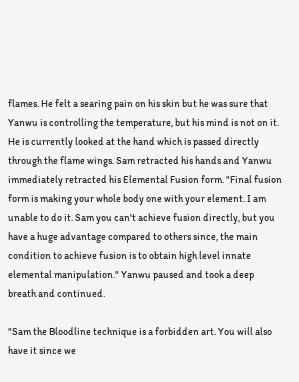flames. He felt a searing pain on his skin but he was sure that Yanwu is controlling the temperature, but his mind is not on it. He is currently looked at the hand which is passed directly through the flame wings. Sam retracted his hands and Yanwu immediately retracted his Elemental Fusion form. "Final fusion form is making your whole body one with your element. I am unable to do it. Sam you can't achieve fusion directly, but you have a huge advantage compared to others since, the main condition to achieve fusion is to obtain high level innate elemental manipulation." Yanwu paused and took a deep breath and continued.

"Sam the Bloodline technique is a forbidden art. You will also have it since we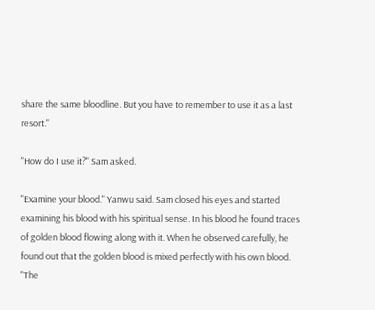share the same bloodline. But you have to remember to use it as a last resort."

"How do I use it?" Sam asked.

"Examine your blood." Yanwu said. Sam closed his eyes and started examining his blood with his spiritual sense. In his blood he found traces of golden blood flowing along with it. When he observed carefully, he found out that the golden blood is mixed perfectly with his own blood. "The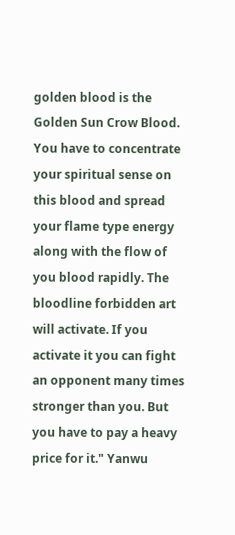golden blood is the Golden Sun Crow Blood. You have to concentrate your spiritual sense on this blood and spread your flame type energy along with the flow of you blood rapidly. The bloodline forbidden art will activate. If you activate it you can fight an opponent many times stronger than you. But you have to pay a heavy price for it." Yanwu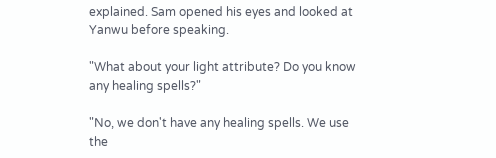explained. Sam opened his eyes and looked at Yanwu before speaking.

"What about your light attribute? Do you know any healing spells?"

"No, we don't have any healing spells. We use the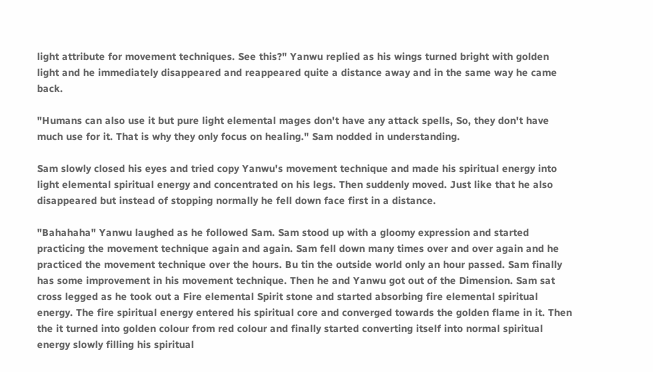light attribute for movement techniques. See this?" Yanwu replied as his wings turned bright with golden light and he immediately disappeared and reappeared quite a distance away and in the same way he came back.

"Humans can also use it but pure light elemental mages don't have any attack spells, So, they don't have much use for it. That is why they only focus on healing." Sam nodded in understanding.

Sam slowly closed his eyes and tried copy Yanwu's movement technique and made his spiritual energy into light elemental spiritual energy and concentrated on his legs. Then suddenly moved. Just like that he also disappeared but instead of stopping normally he fell down face first in a distance.

"Bahahaha" Yanwu laughed as he followed Sam. Sam stood up with a gloomy expression and started practicing the movement technique again and again. Sam fell down many times over and over again and he practiced the movement technique over the hours. Bu tin the outside world only an hour passed. Sam finally has some improvement in his movement technique. Then he and Yanwu got out of the Dimension. Sam sat cross legged as he took out a Fire elemental Spirit stone and started absorbing fire elemental spiritual energy. The fire spiritual energy entered his spiritual core and converged towards the golden flame in it. Then the it turned into golden colour from red colour and finally started converting itself into normal spiritual energy slowly filling his spiritual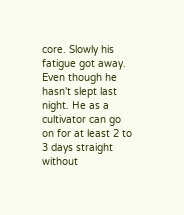core. Slowly his fatigue got away. Even though he hasn't slept last night. He as a cultivator can go on for at least 2 to 3 days straight without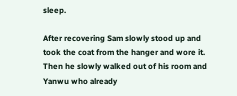sleep.

After recovering Sam slowly stood up and took the coat from the hanger and wore it. Then he slowly walked out of his room and Yanwu who already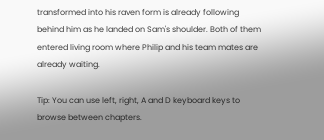transformed into his raven form is already following behind him as he landed on Sam's shoulder. Both of them entered living room where Philip and his team mates are already waiting.

Tip: You can use left, right, A and D keyboard keys to browse between chapters.